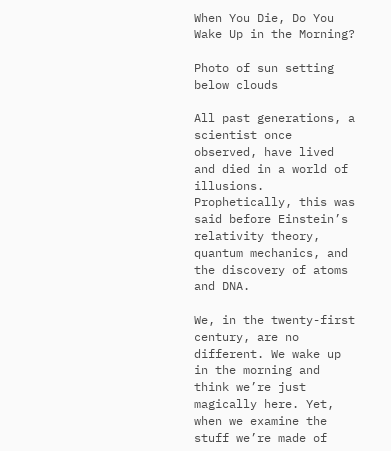When You Die, Do You Wake Up in the Morning?

Photo of sun setting below clouds

All past generations, a scientist once observed, have lived and died in a world of illusions. Prophetically, this was said before Einstein’s relativity theory, quantum mechanics, and the discovery of atoms and DNA.

We, in the twenty-first century, are no different. We wake up in the morning and think we’re just magically here. Yet, when we examine the stuff we’re made of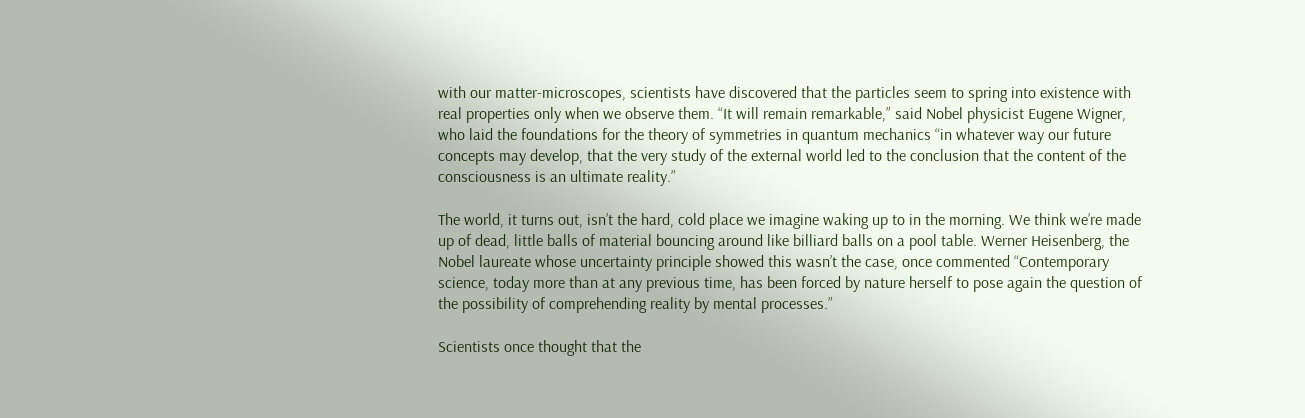with our matter-microscopes, scientists have discovered that the particles seem to spring into existence with real properties only when we observe them. “It will remain remarkable,” said Nobel physicist Eugene Wigner, who laid the foundations for the theory of symmetries in quantum mechanics “in whatever way our future concepts may develop, that the very study of the external world led to the conclusion that the content of the consciousness is an ultimate reality.”

The world, it turns out, isn’t the hard, cold place we imagine waking up to in the morning. We think we’re made up of dead, little balls of material bouncing around like billiard balls on a pool table. Werner Heisenberg, the Nobel laureate whose uncertainty principle showed this wasn’t the case, once commented “Contemporary science, today more than at any previous time, has been forced by nature herself to pose again the question of the possibility of comprehending reality by mental processes.”

Scientists once thought that the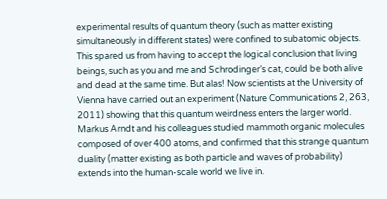experimental results of quantum theory (such as matter existing simultaneously in different states) were confined to subatomic objects. This spared us from having to accept the logical conclusion that living beings, such as you and me and Schrodinger’s cat, could be both alive and dead at the same time. But alas! Now scientists at the University of Vienna have carried out an experiment (Nature Communications 2, 263, 2011) showing that this quantum weirdness enters the larger world. Markus Arndt and his colleagues studied mammoth organic molecules composed of over 400 atoms, and confirmed that this strange quantum duality (matter existing as both particle and waves of probability) extends into the human-scale world we live in.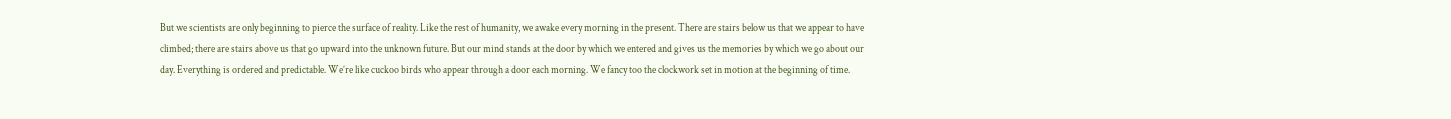But we scientists are only beginning to pierce the surface of reality. Like the rest of humanity, we awake every morning in the present. There are stairs below us that we appear to have climbed; there are stairs above us that go upward into the unknown future. But our mind stands at the door by which we entered and gives us the memories by which we go about our day. Everything is ordered and predictable. We’re like cuckoo birds who appear through a door each morning. We fancy too the clockwork set in motion at the beginning of time.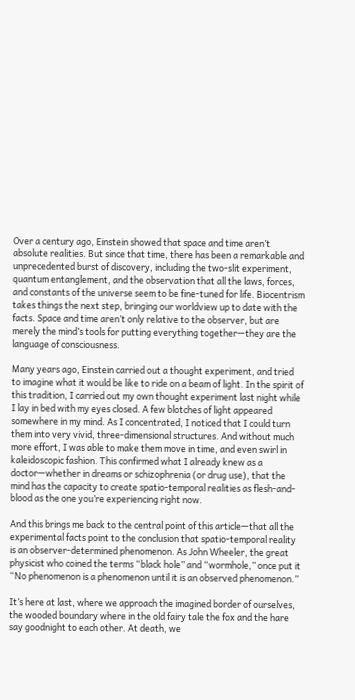Over a century ago, Einstein showed that space and time aren’t absolute realities. But since that time, there has been a remarkable and unprecedented burst of discovery, including the two-slit experiment, quantum entanglement, and the observation that all the laws, forces, and constants of the universe seem to be fine-tuned for life. Biocentrism takes things the next step, bringing our worldview up to date with the facts. Space and time aren’t only relative to the observer, but are merely the mind’s tools for putting everything together—they are the language of consciousness.

Many years ago, Einstein carried out a thought experiment, and tried to imagine what it would be like to ride on a beam of light. In the spirit of this tradition, I carried out my own thought experiment last night while I lay in bed with my eyes closed. A few blotches of light appeared somewhere in my mind. As I concentrated, I noticed that I could turn them into very vivid, three-dimensional structures. And without much more effort, I was able to make them move in time, and even swirl in kaleidoscopic fashion. This confirmed what I already knew as a doctor—whether in dreams or schizophrenia (or drug use), that the mind has the capacity to create spatio-temporal realities as flesh-and-blood as the one you’re experiencing right now.

And this brings me back to the central point of this article—that all the experimental facts point to the conclusion that spatio-temporal reality is an observer-determined phenomenon. As John Wheeler, the great physicist who coined the terms “black hole” and “wormhole,” once put it “No phenomenon is a phenomenon until it is an observed phenomenon.”

It’s here at last, where we approach the imagined border of ourselves, the wooded boundary where in the old fairy tale the fox and the hare say goodnight to each other. At death, we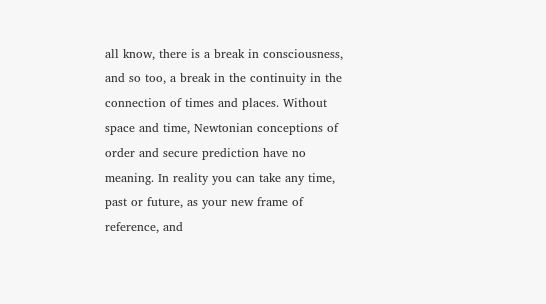all know, there is a break in consciousness, and so too, a break in the continuity in the connection of times and places. Without space and time, Newtonian conceptions of order and secure prediction have no meaning. In reality you can take any time, past or future, as your new frame of reference, and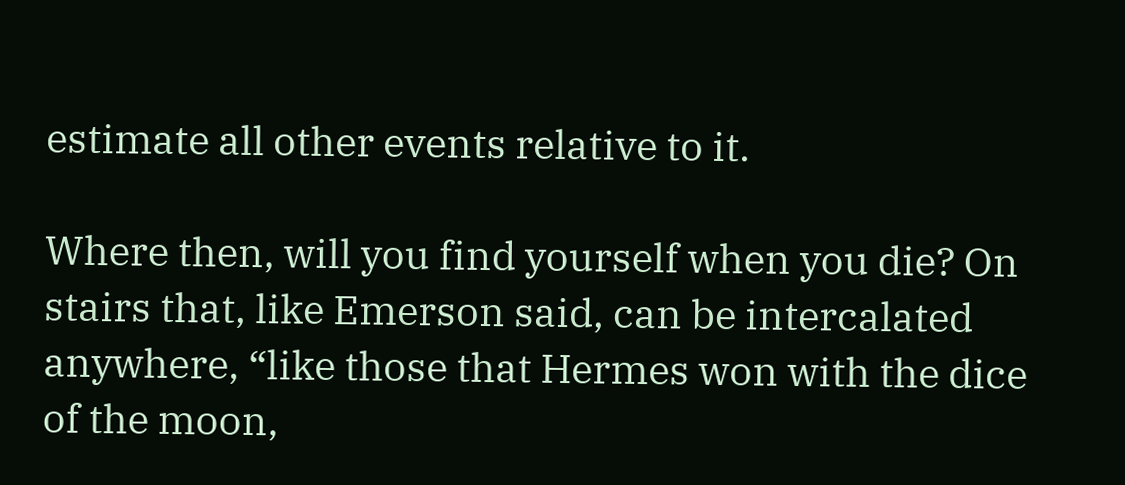estimate all other events relative to it.

Where then, will you find yourself when you die? On stairs that, like Emerson said, can be intercalated anywhere, “like those that Hermes won with the dice of the moon,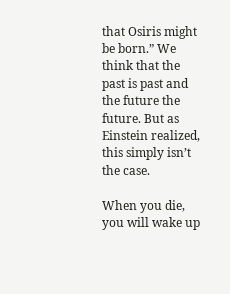that Osiris might be born.” We think that the past is past and the future the future. But as Einstein realized, this simply isn’t the case.

When you die, you will wake up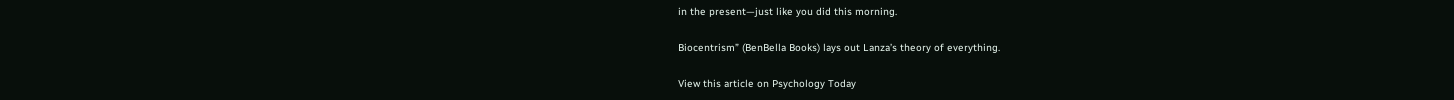in the present—just like you did this morning.

Biocentrism” (BenBella Books) lays out Lanza’s theory of everything.

View this article on Psychology Today